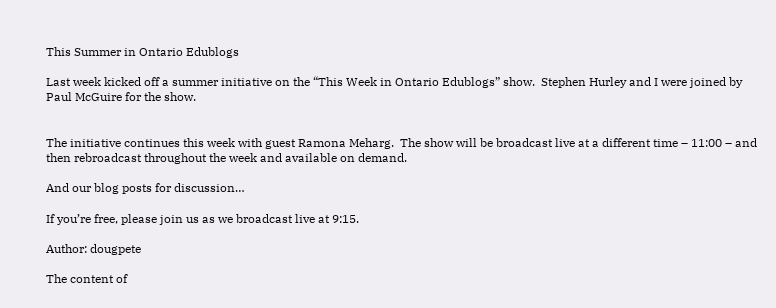This Summer in Ontario Edublogs

Last week kicked off a summer initiative on the “This Week in Ontario Edublogs” show.  Stephen Hurley and I were joined by Paul McGuire for the show.


The initiative continues this week with guest Ramona Meharg.  The show will be broadcast live at a different time – 11:00 – and then rebroadcast throughout the week and available on demand.

And our blog posts for discussion…

If you’re free, please join us as we broadcast live at 9:15.

Author: dougpete

The content of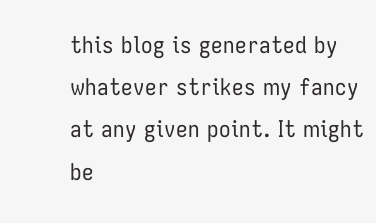this blog is generated by whatever strikes my fancy at any given point. It might be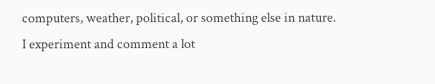computers, weather, political, or something else in nature. I experiment and comment a lot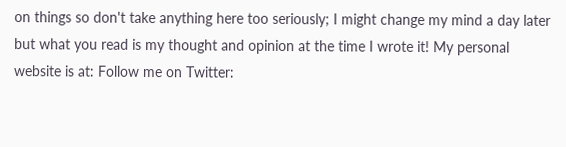on things so don't take anything here too seriously; I might change my mind a day later but what you read is my thought and opinion at the time I wrote it! My personal website is at: Follow me on Twitter: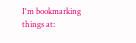I'm bookmarking things at: